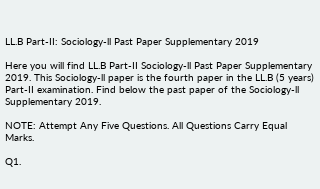LL.B Part-II: Sociology-ll Past Paper Supplementary 2019

Here you will find LL.B Part-II Sociology-ll Past Paper Supplementary 2019. This Sociology-ll paper is the fourth paper in the LL.B (5 years) Part-II examination. Find below the past paper of the Sociology-ll Supplementary 2019.

NOTE: Attempt Any Five Questions. All Questions Carry Equal Marks.

Q1.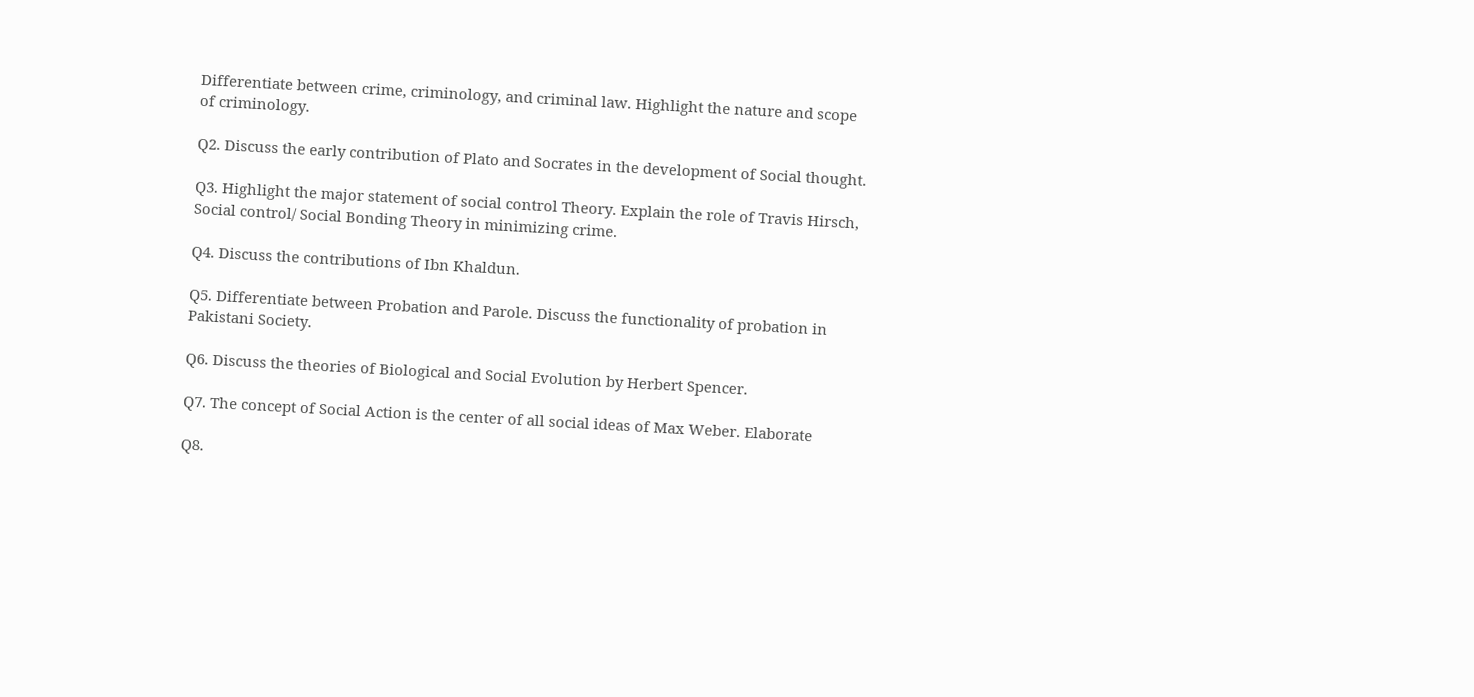Differentiate between crime, criminology, and criminal law. Highlight the nature and scope of criminology.

Q2. Discuss the early contribution of Plato and Socrates in the development of Social thought.

Q3. Highlight the major statement of social control Theory. Explain the role of Travis Hirsch, Social control/ Social Bonding Theory in minimizing crime.

Q4. Discuss the contributions of Ibn Khaldun.

Q5. Differentiate between Probation and Parole. Discuss the functionality of probation in Pakistani Society.

Q6. Discuss the theories of Biological and Social Evolution by Herbert Spencer.

Q7. The concept of Social Action is the center of all social ideas of Max Weber. Elaborate

Q8.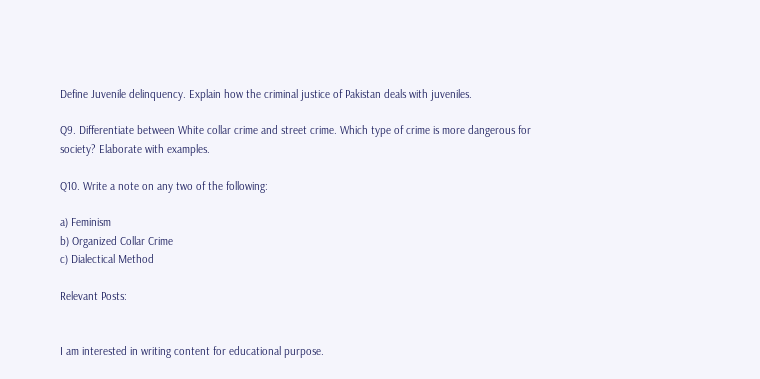Define Juvenile delinquency. Explain how the criminal justice of Pakistan deals with juveniles.

Q9. Differentiate between White collar crime and street crime. Which type of crime is more dangerous for society? Elaborate with examples.

Q10. Write a note on any two of the following:

a) Feminism
b) Organized Collar Crime
c) Dialectical Method

Relevant Posts:


I am interested in writing content for educational purpose.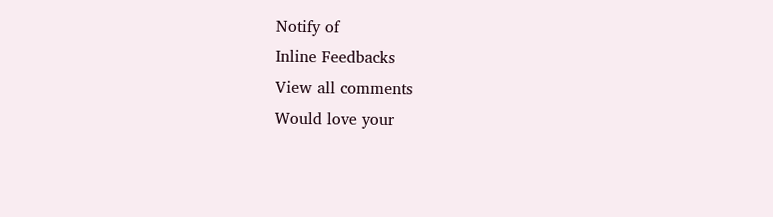Notify of
Inline Feedbacks
View all comments
Would love your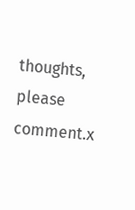thoughts, please comment.x